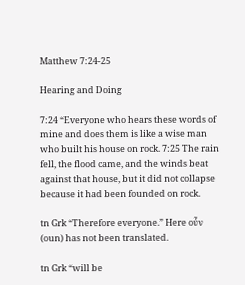Matthew 7:24-25

Hearing and Doing

7:24 “Everyone who hears these words of mine and does them is like a wise man who built his house on rock. 7:25 The rain fell, the flood came, and the winds beat against that house, but it did not collapse because it had been founded on rock.

tn Grk “Therefore everyone.” Here οὖν (oun) has not been translated.

tn Grk “will be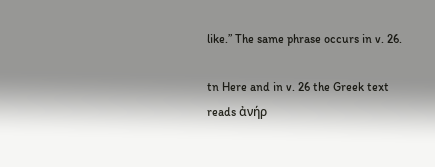like.” The same phrase occurs in v. 26.

tn Here and in v. 26 the Greek text reads ἀνήρ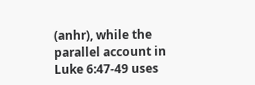(anhr), while the parallel account in Luke 6:47-49 uses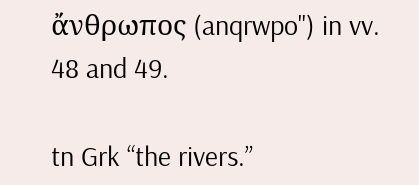ἄνθρωπος (anqrwpo") in vv. 48 and 49.

tn Grk “the rivers.”